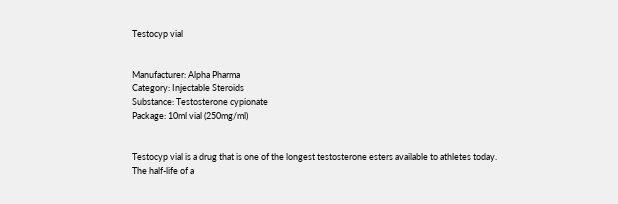Testocyp vial


Manufacturer: Alpha Pharma
Category: Injectable Steroids
Substance: Testosterone cypionate
Package: 10ml vial (250mg/ml)


Testocyp vial is a drug that is one of the longest testosterone esters available to athletes today. The half-life of a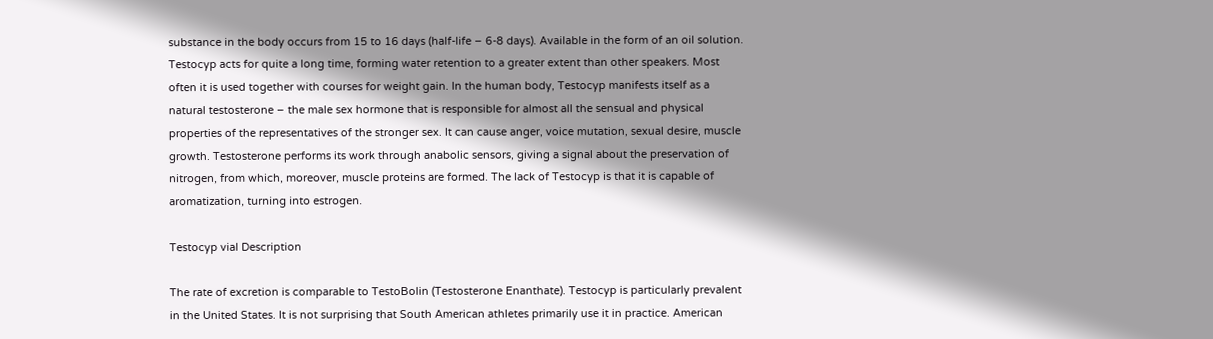substance in the body occurs from 15 to 16 days (half-life – 6-8 days). Available in the form of an oil solution. Testocyp acts for quite a long time, forming water retention to a greater extent than other speakers. Most often it is used together with courses for weight gain. In the human body, Testocyp manifests itself as a natural testosterone – the male sex hormone that is responsible for almost all the sensual and physical properties of the representatives of the stronger sex. It can cause anger, voice mutation, sexual desire, muscle growth. Testosterone performs its work through anabolic sensors, giving a signal about the preservation of nitrogen, from which, moreover, muscle proteins are formed. The lack of Testocyp is that it is capable of aromatization, turning into estrogen.

Testocyp vial Description

The rate of excretion is comparable to TestoBolin (Testosterone Enanthate). Testocyp is particularly prevalent in the United States. It is not surprising that South American athletes primarily use it in practice. American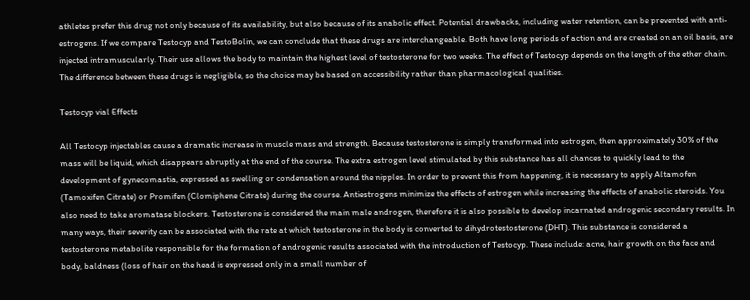athletes prefer this drug not only because of its availability, but also because of its anabolic effect. Potential drawbacks, including water retention, can be prevented with anti-estrogens. If we compare Testocyp and TestoBolin, we can conclude that these drugs are interchangeable. Both have long periods of action and are created on an oil basis, are injected intramuscularly. Their use allows the body to maintain the highest level of testosterone for two weeks. The effect of Testocyp depends on the length of the ether chain. The difference between these drugs is negligible, so the choice may be based on accessibility rather than pharmacological qualities.

Testocyp vial Effects

All Testocyp injectables cause a dramatic increase in muscle mass and strength. Because testosterone is simply transformed into estrogen, then approximately 30% of the mass will be liquid, which disappears abruptly at the end of the course. The extra estrogen level stimulated by this substance has all chances to quickly lead to the development of gynecomastia, expressed as swelling or condensation around the nipples. In order to prevent this from happening, it is necessary to apply Altamofen (Tamoxifen Citrate) or Promifen (Clomiphene Citrate) during the course. Antiestrogens minimize the effects of estrogen while increasing the effects of anabolic steroids. You also need to take aromatase blockers. Testosterone is considered the main male androgen, therefore it is also possible to develop incarnated androgenic secondary results. In many ways, their severity can be associated with the rate at which testosterone in the body is converted to dihydrotestosterone (DHT). This substance is considered a testosterone metabolite responsible for the formation of androgenic results associated with the introduction of Testocyp. These include: acne, hair growth on the face and body, baldness (loss of hair on the head is expressed only in a small number of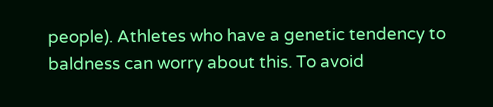people). Athletes who have a genetic tendency to baldness can worry about this. To avoid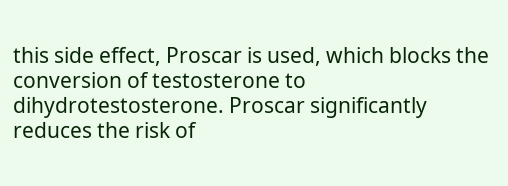this side effect, Proscar is used, which blocks the conversion of testosterone to dihydrotestosterone. Proscar significantly reduces the risk of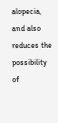alopecia, and also reduces the possibility of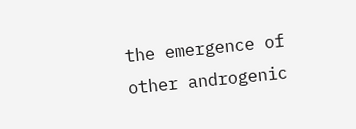the emergence of other androgenic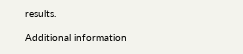results.

Additional information